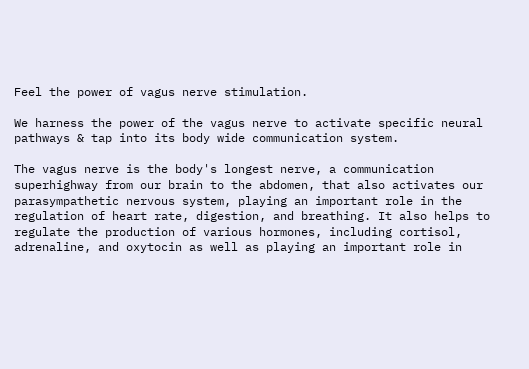Feel the power of vagus nerve stimulation.

We harness the power of the vagus nerve to activate specific neural pathways & tap into its body wide communication system.

The vagus nerve is the body's longest nerve, a communication superhighway from our brain to the abdomen, that also activates our parasympathetic nervous system, playing an important role in the regulation of heart rate, digestion, and breathing. It also helps to regulate the production of various hormones, including cortisol, adrenaline, and oxytocin as well as playing an important role in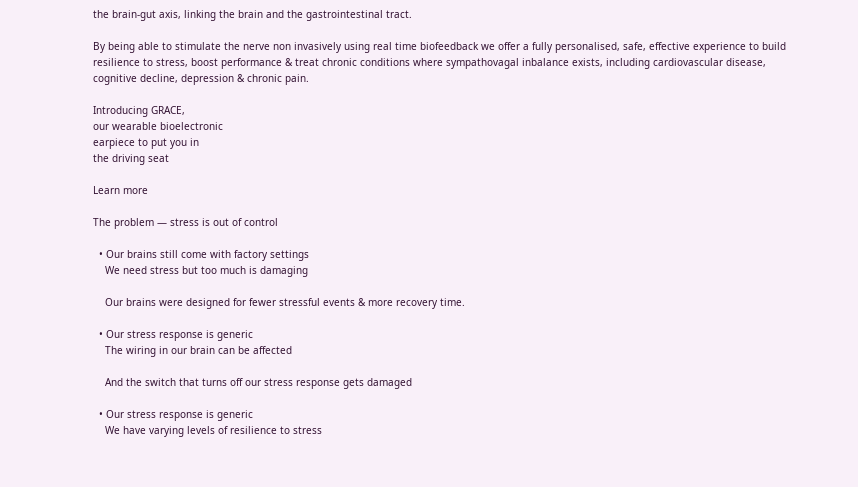the brain-gut axis, linking the brain and the gastrointestinal tract.

By being able to stimulate the nerve non invasively using real time biofeedback we offer a fully personalised, safe, effective experience to build resilience to stress, boost performance & treat chronic conditions where sympathovagal inbalance exists, including cardiovascular disease, cognitive decline, depression & chronic pain.

Introducing GRACE,
our wearable bioelectronic
earpiece to put you in
the driving seat

Learn more

The problem — stress is out of control

  • Our brains still come with factory settings
    We need stress but too much is damaging

    Our brains were designed for fewer stressful events & more recovery time.

  • Our stress response is generic
    The wiring in our brain can be affected

    And the switch that turns off our stress response gets damaged

  • Our stress response is generic
    We have varying levels of resilience to stress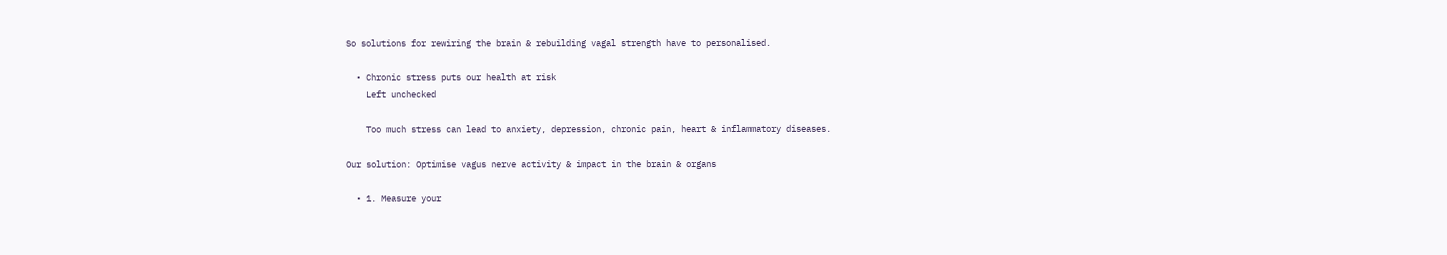So solutions for rewiring the brain & rebuilding vagal strength have to personalised.

  • Chronic stress puts our health at risk
    Left unchecked

    Too much stress can lead to anxiety, depression, chronic pain, heart & inflammatory diseases.

Our solution: Optimise vagus nerve activity & impact in the brain & organs

  • 1. Measure your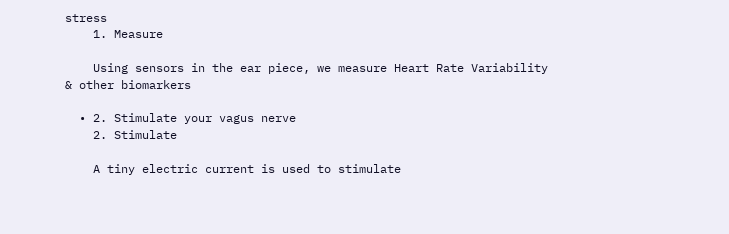stress
    1. Measure

    Using sensors in the ear piece, we measure Heart Rate Variability & other biomarkers

  • 2. Stimulate your vagus nerve
    2. Stimulate

    A tiny electric current is used to stimulate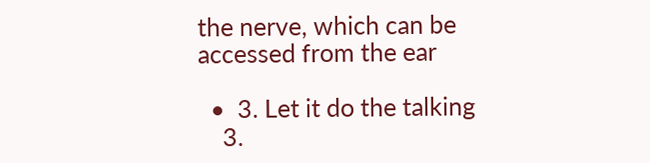the nerve, which can be accessed from the ear

  •  3. Let it do the talking
    3.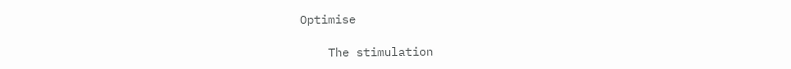Optimise

    The stimulation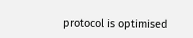protocol is optimised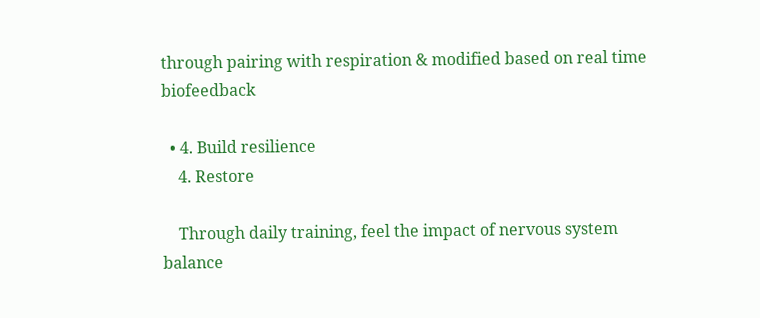through pairing with respiration & modified based on real time biofeedback

  • 4. Build resilience
    4. Restore

    Through daily training, feel the impact of nervous system balance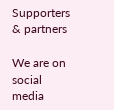Supporters & partners

We are on social media